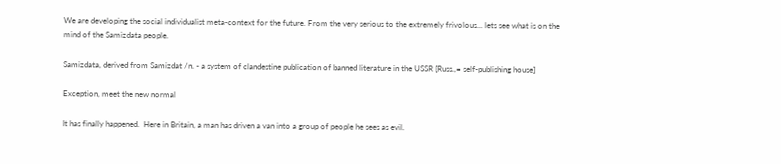We are developing the social individualist meta-context for the future. From the very serious to the extremely frivolous... lets see what is on the mind of the Samizdata people.

Samizdata, derived from Samizdat /n. - a system of clandestine publication of banned literature in the USSR [Russ.,= self-publishing house]

Exception, meet the new normal

It has finally happened.  Here in Britain, a man has driven a van into a group of people he sees as evil.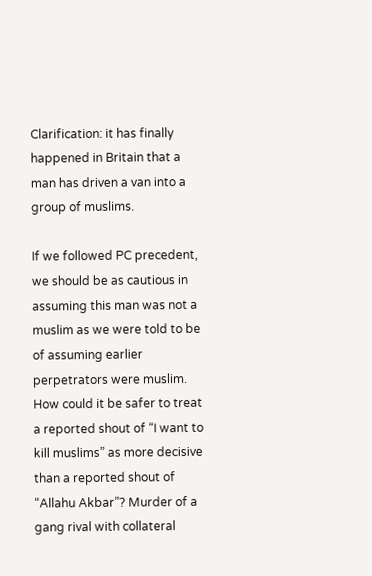Clarification: it has finally happened in Britain that a man has driven a van into a group of muslims.

If we followed PC precedent, we should be as cautious in assuming this man was not a muslim as we were told to be of assuming earlier perpetrators were muslim. How could it be safer to treat a reported shout of “I want to kill muslims” as more decisive than a reported shout of “Allahu Akbar”? Murder of a gang rival with collateral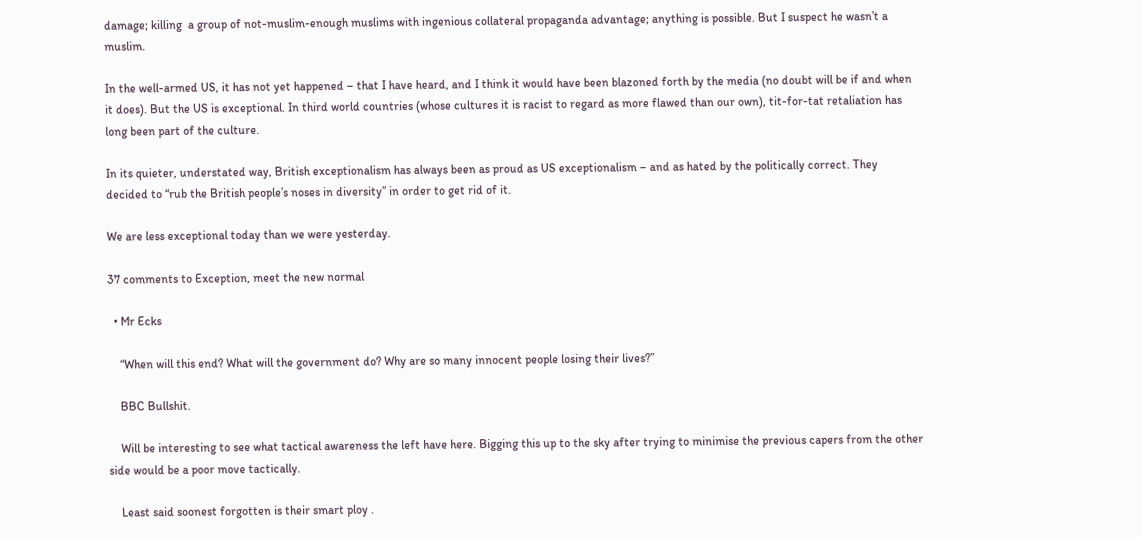damage; killing  a group of not-muslim-enough muslims with ingenious collateral propaganda advantage; anything is possible. But I suspect he wasn’t a muslim.

In the well-armed US, it has not yet happened – that I have heard, and I think it would have been blazoned forth by the media (no doubt will be if and when it does). But the US is exceptional. In third world countries (whose cultures it is racist to regard as more flawed than our own), tit-for-tat retaliation has long been part of the culture.

In its quieter, understated way, British exceptionalism has always been as proud as US exceptionalism – and as hated by the politically correct. They decided to “rub the British people’s noses in diversity” in order to get rid of it.

We are less exceptional today than we were yesterday.

37 comments to Exception, meet the new normal

  • Mr Ecks

    “When will this end? What will the government do? Why are so many innocent people losing their lives?”

    BBC Bullshit.

    Will be interesting to see what tactical awareness the left have here. Bigging this up to the sky after trying to minimise the previous capers from the other side would be a poor move tactically.

    Least said soonest forgotten is their smart ploy .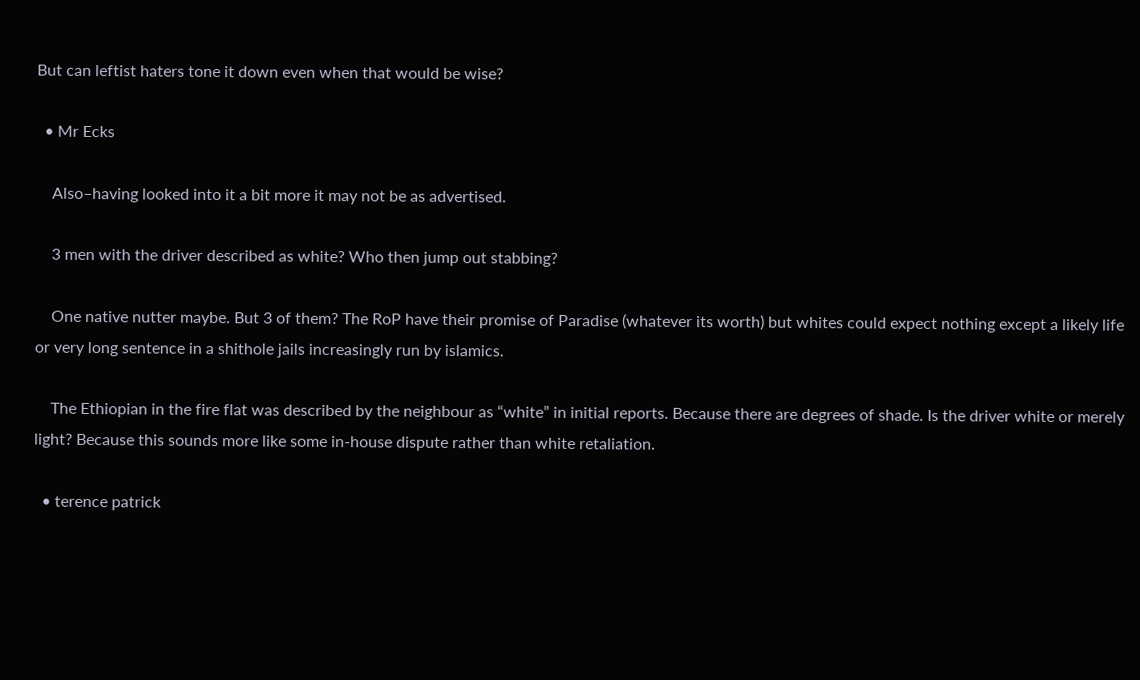But can leftist haters tone it down even when that would be wise?

  • Mr Ecks

    Also–having looked into it a bit more it may not be as advertised.

    3 men with the driver described as white? Who then jump out stabbing?

    One native nutter maybe. But 3 of them? The RoP have their promise of Paradise (whatever its worth) but whites could expect nothing except a likely life or very long sentence in a shithole jails increasingly run by islamics.

    The Ethiopian in the fire flat was described by the neighbour as “white” in initial reports. Because there are degrees of shade. Is the driver white or merely light? Because this sounds more like some in-house dispute rather than white retaliation.

  • terence patrick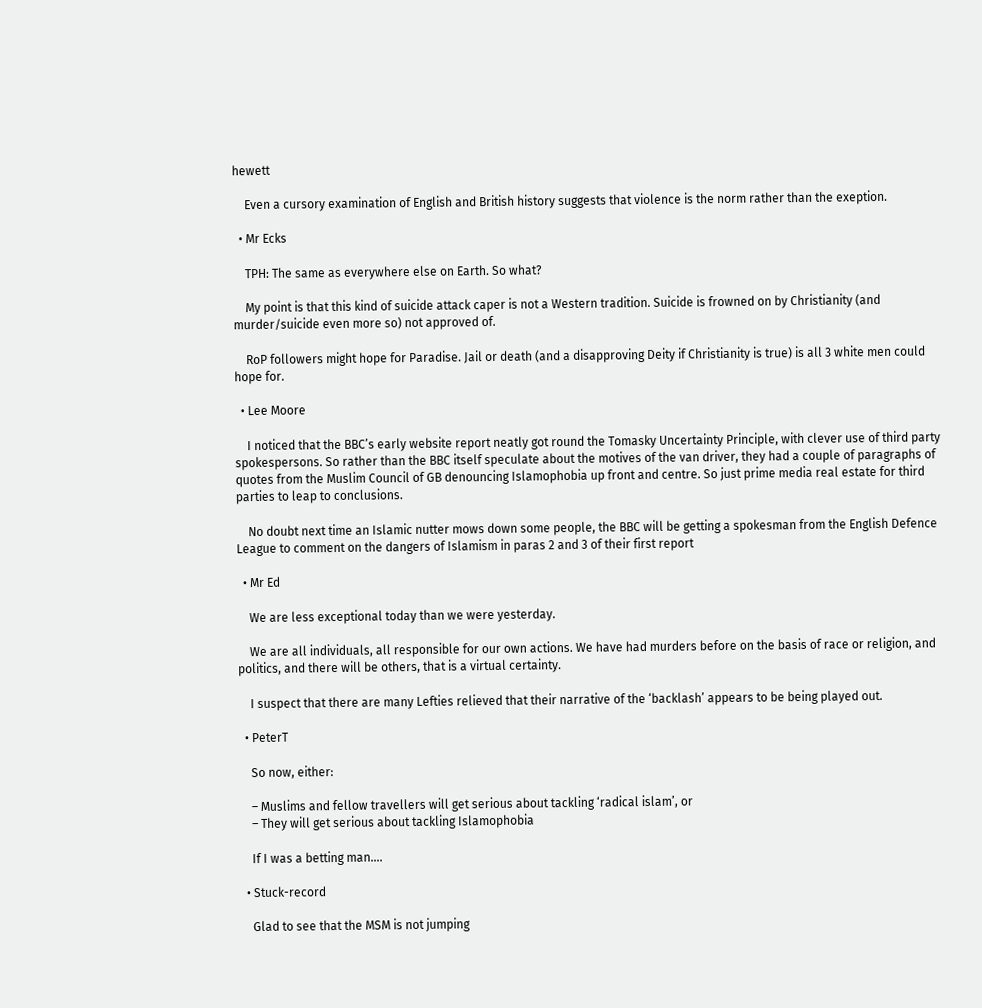hewett

    Even a cursory examination of English and British history suggests that violence is the norm rather than the exeption.

  • Mr Ecks

    TPH: The same as everywhere else on Earth. So what?

    My point is that this kind of suicide attack caper is not a Western tradition. Suicide is frowned on by Christianity (and murder/suicide even more so) not approved of.

    RoP followers might hope for Paradise. Jail or death (and a disapproving Deity if Christianity is true) is all 3 white men could hope for.

  • Lee Moore

    I noticed that the BBC’s early website report neatly got round the Tomasky Uncertainty Principle, with clever use of third party spokespersons. So rather than the BBC itself speculate about the motives of the van driver, they had a couple of paragraphs of quotes from the Muslim Council of GB denouncing Islamophobia up front and centre. So just prime media real estate for third parties to leap to conclusions.

    No doubt next time an Islamic nutter mows down some people, the BBC will be getting a spokesman from the English Defence League to comment on the dangers of Islamism in paras 2 and 3 of their first report

  • Mr Ed

    We are less exceptional today than we were yesterday.

    We are all individuals, all responsible for our own actions. We have had murders before on the basis of race or religion, and politics, and there will be others, that is a virtual certainty.

    I suspect that there are many Lefties relieved that their narrative of the ‘backlash’ appears to be being played out.

  • PeterT

    So now, either:

    – Muslims and fellow travellers will get serious about tackling ‘radical islam’, or
    – They will get serious about tackling Islamophobia

    If I was a betting man….

  • Stuck-record

    Glad to see that the MSM is not jumping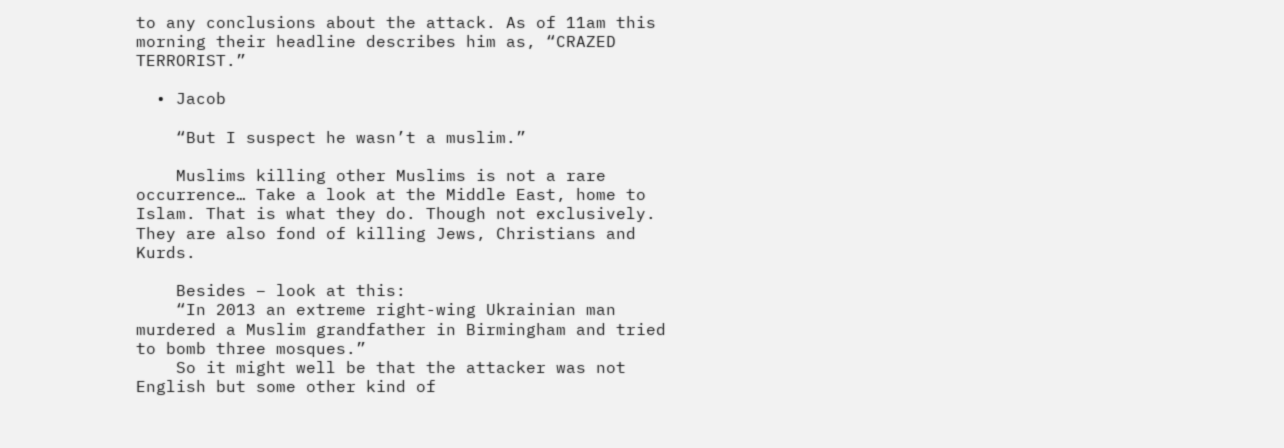to any conclusions about the attack. As of 11am this morning their headline describes him as, “CRAZED TERRORIST.”

  • Jacob

    “But I suspect he wasn’t a muslim.”

    Muslims killing other Muslims is not a rare occurrence… Take a look at the Middle East, home to Islam. That is what they do. Though not exclusively. They are also fond of killing Jews, Christians and Kurds.

    Besides – look at this:
    “In 2013 an extreme right-wing Ukrainian man murdered a Muslim grandfather in Birmingham and tried to bomb three mosques.”
    So it might well be that the attacker was not English but some other kind of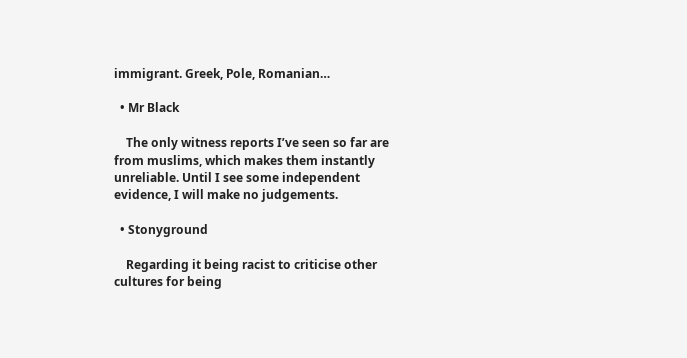immigrant. Greek, Pole, Romanian…

  • Mr Black

    The only witness reports I’ve seen so far are from muslims, which makes them instantly unreliable. Until I see some independent evidence, I will make no judgements.

  • Stonyground

    Regarding it being racist to criticise other cultures for being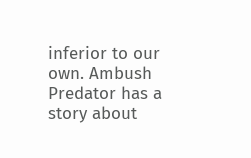inferior to our own. Ambush Predator has a story about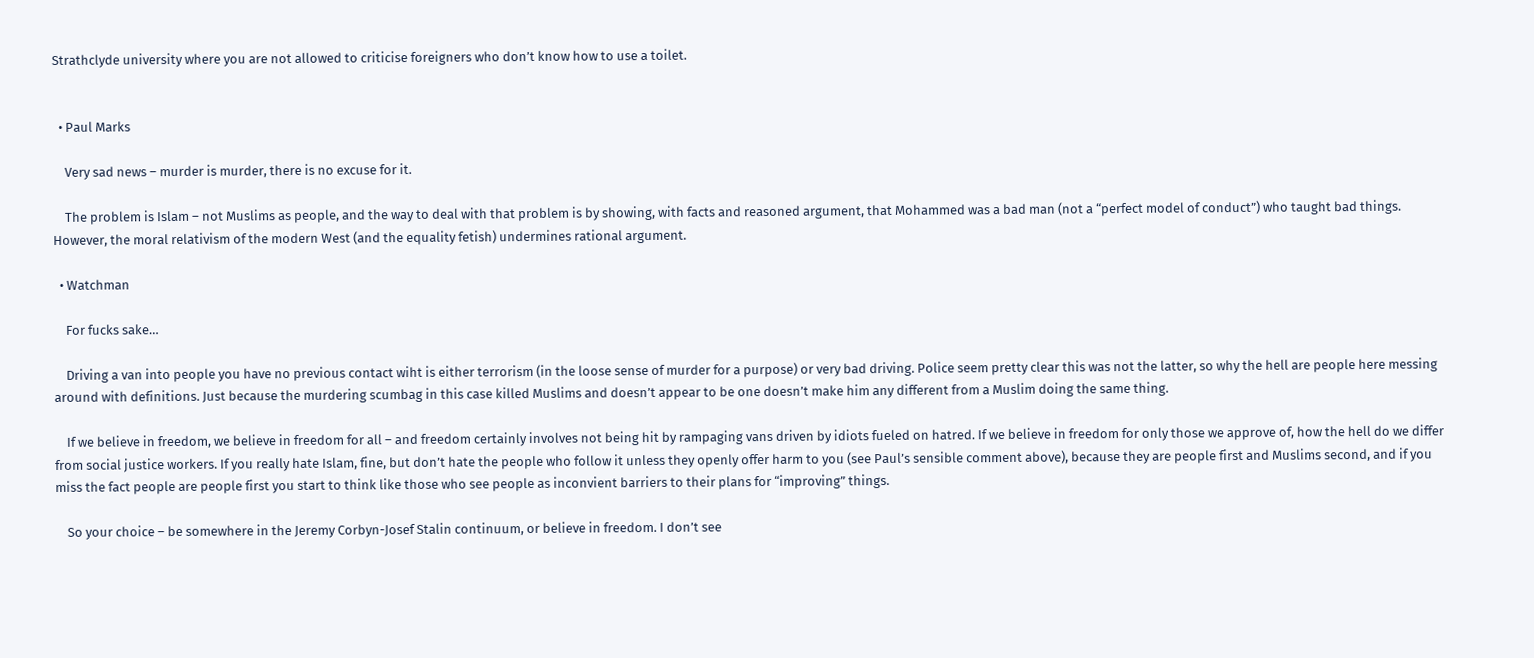Strathclyde university where you are not allowed to criticise foreigners who don’t know how to use a toilet.


  • Paul Marks

    Very sad news – murder is murder, there is no excuse for it.

    The problem is Islam – not Muslims as people, and the way to deal with that problem is by showing, with facts and reasoned argument, that Mohammed was a bad man (not a “perfect model of conduct”) who taught bad things. However, the moral relativism of the modern West (and the equality fetish) undermines rational argument.

  • Watchman

    For fucks sake…

    Driving a van into people you have no previous contact wiht is either terrorism (in the loose sense of murder for a purpose) or very bad driving. Police seem pretty clear this was not the latter, so why the hell are people here messing around with definitions. Just because the murdering scumbag in this case killed Muslims and doesn’t appear to be one doesn’t make him any different from a Muslim doing the same thing.

    If we believe in freedom, we believe in freedom for all – and freedom certainly involves not being hit by rampaging vans driven by idiots fueled on hatred. If we believe in freedom for only those we approve of, how the hell do we differ from social justice workers. If you really hate Islam, fine, but don’t hate the people who follow it unless they openly offer harm to you (see Paul’s sensible comment above), because they are people first and Muslims second, and if you miss the fact people are people first you start to think like those who see people as inconvient barriers to their plans for “improving” things.

    So your choice – be somewhere in the Jeremy Corbyn-Josef Stalin continuum, or believe in freedom. I don’t see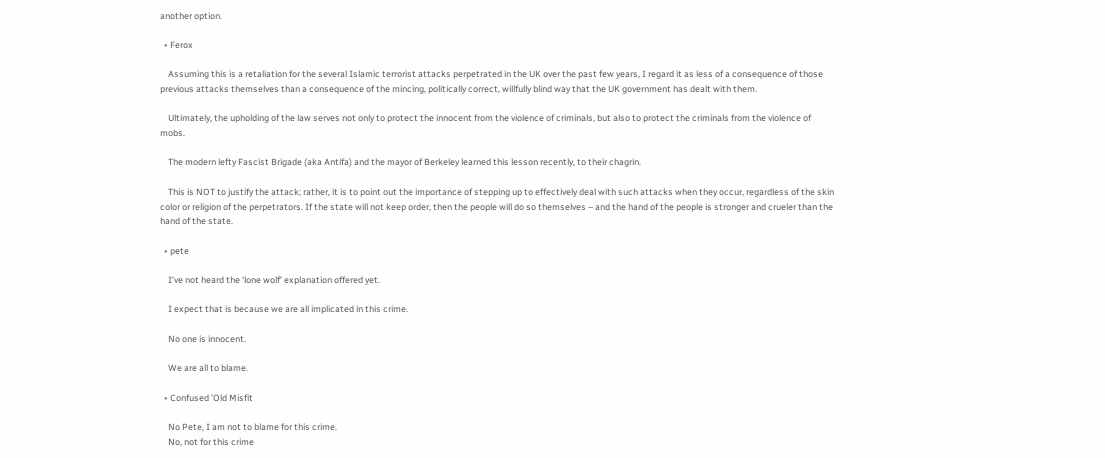another option.

  • Ferox

    Assuming this is a retaliation for the several Islamic terrorist attacks perpetrated in the UK over the past few years, I regard it as less of a consequence of those previous attacks themselves than a consequence of the mincing, politically correct, willfully blind way that the UK government has dealt with them.

    Ultimately, the upholding of the law serves not only to protect the innocent from the violence of criminals, but also to protect the criminals from the violence of mobs.

    The modern lefty Fascist Brigade (aka Antifa) and the mayor of Berkeley learned this lesson recently, to their chagrin.

    This is NOT to justify the attack; rather, it is to point out the importance of stepping up to effectively deal with such attacks when they occur, regardless of the skin color or religion of the perpetrators. If the state will not keep order, then the people will do so themselves – and the hand of the people is stronger and crueler than the hand of the state.

  • pete

    I’ve not heard the ‘lone wolf’ explanation offered yet.

    I expect that is because we are all implicated in this crime.

    No one is innocent.

    We are all to blame.

  • Confused ’Old Misfit

    No Pete, I am not to blame for this crime.
    No, not for this crime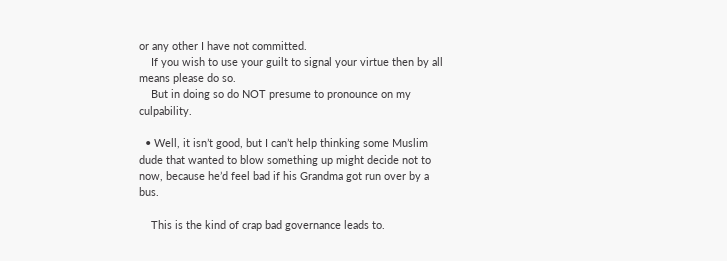or any other I have not committed.
    If you wish to use your guilt to signal your virtue then by all means please do so.
    But in doing so do NOT presume to pronounce on my culpability.

  • Well, it isn’t good, but I can’t help thinking some Muslim dude that wanted to blow something up might decide not to now, because he’d feel bad if his Grandma got run over by a bus.

    This is the kind of crap bad governance leads to.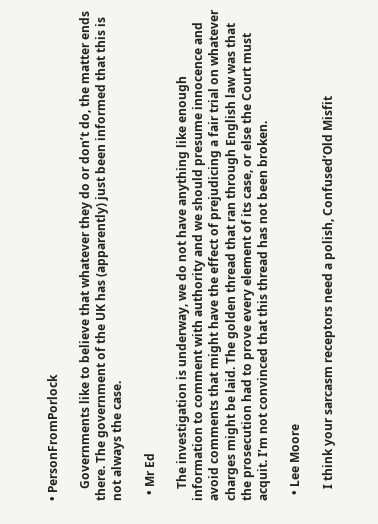• PersonFromPorlock

    Governments like to believe that whatever they do or don’t do, the matter ends there. The government of the UK has (apparently) just been informed that this is not always the case.

  • Mr Ed

    The investigation is underway, we do not have anything like enough information to comment with authority and we should presume innocence and avoid comments that might have the effect of prejudicing a fair trial on whatever charges might be laid. The golden thread that ran through English law was that the prosecution had to prove every element of its case, or else the Court must acquit. I’m not convinced that this thread has not been broken.

  • Lee Moore

    I think your sarcasm receptors need a polish, Confused’Old Misfit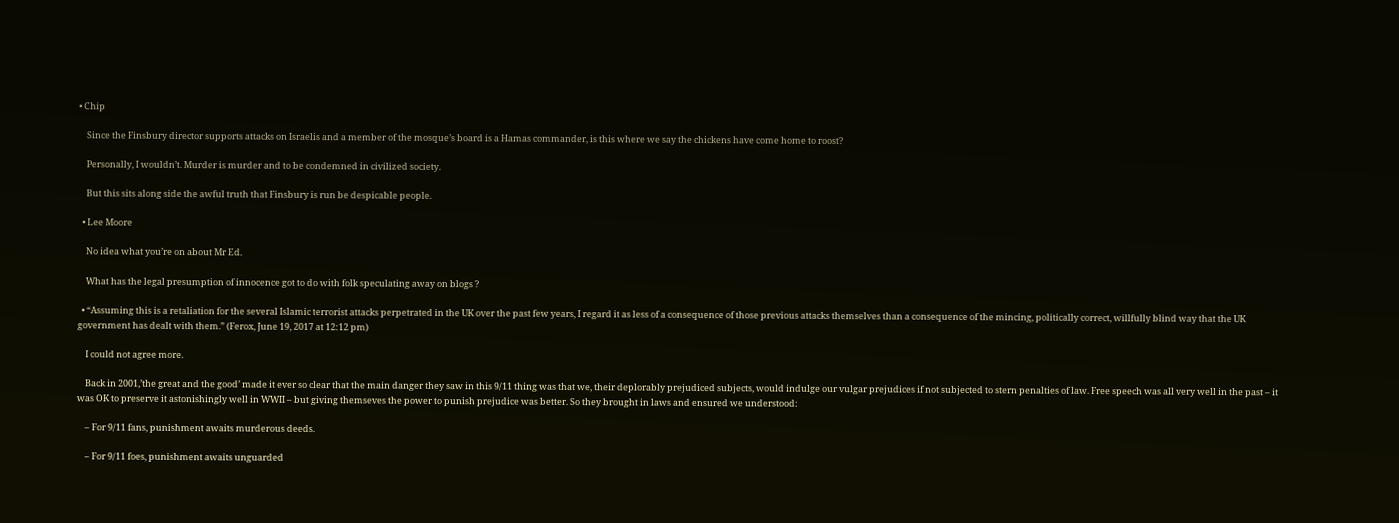• Chip

    Since the Finsbury director supports attacks on Israelis and a member of the mosque’s board is a Hamas commander, is this where we say the chickens have come home to roost?

    Personally, I wouldn’t. Murder is murder and to be condemned in civilized society.

    But this sits along side the awful truth that Finsbury is run be despicable people.

  • Lee Moore

    No idea what you’re on about Mr Ed.

    What has the legal presumption of innocence got to do with folk speculating away on blogs ?

  • “Assuming this is a retaliation for the several Islamic terrorist attacks perpetrated in the UK over the past few years, I regard it as less of a consequence of those previous attacks themselves than a consequence of the mincing, politically correct, willfully blind way that the UK government has dealt with them.” (Ferox, June 19, 2017 at 12:12 pm)

    I could not agree more.

    Back in 2001,’the great and the good’ made it ever so clear that the main danger they saw in this 9/11 thing was that we, their deplorably prejudiced subjects, would indulge our vulgar prejudices if not subjected to stern penalties of law. Free speech was all very well in the past – it was OK to preserve it astonishingly well in WWII – but giving themseves the power to punish prejudice was better. So they brought in laws and ensured we understood:

    – For 9/11 fans, punishment awaits murderous deeds.

    – For 9/11 foes, punishment awaits unguarded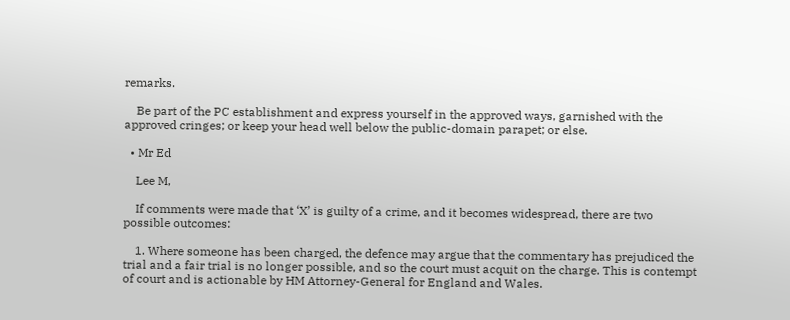remarks.

    Be part of the PC establishment and express yourself in the approved ways, garnished with the approved cringes; or keep your head well below the public-domain parapet; or else.

  • Mr Ed

    Lee M,

    If comments were made that ‘X’ is guilty of a crime, and it becomes widespread, there are two possible outcomes:

    1. Where someone has been charged, the defence may argue that the commentary has prejudiced the trial and a fair trial is no longer possible, and so the court must acquit on the charge. This is contempt of court and is actionable by HM Attorney-General for England and Wales.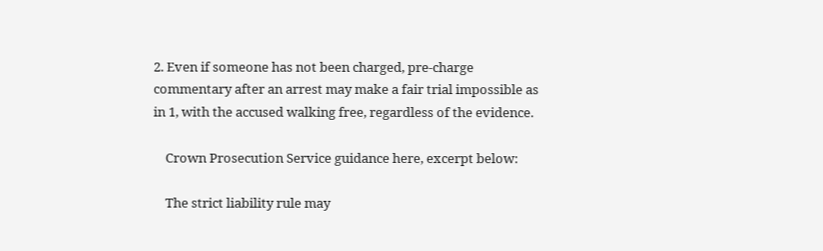2. Even if someone has not been charged, pre-charge commentary after an arrest may make a fair trial impossible as in 1, with the accused walking free, regardless of the evidence.

    Crown Prosecution Service guidance here, excerpt below:

    The strict liability rule may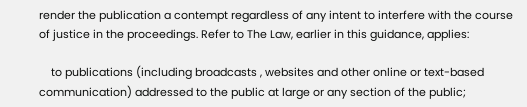render the publication a contempt regardless of any intent to interfere with the course of justice in the proceedings. Refer to The Law, earlier in this guidance, applies:

    to publications (including broadcasts , websites and other online or text-based communication) addressed to the public at large or any section of the public;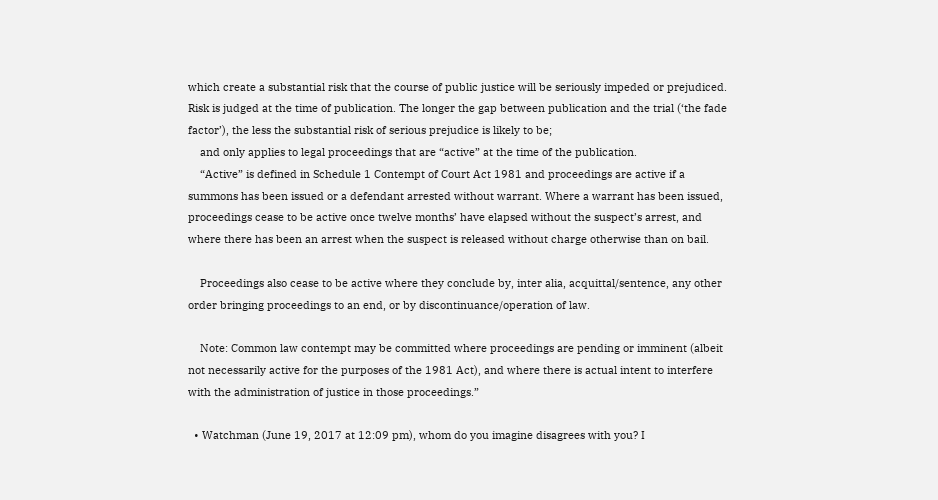which create a substantial risk that the course of public justice will be seriously impeded or prejudiced. Risk is judged at the time of publication. The longer the gap between publication and the trial (‘the fade factor’), the less the substantial risk of serious prejudice is likely to be;
    and only applies to legal proceedings that are “active” at the time of the publication.
    “Active” is defined in Schedule 1 Contempt of Court Act 1981 and proceedings are active if a summons has been issued or a defendant arrested without warrant. Where a warrant has been issued, proceedings cease to be active once twelve months’ have elapsed without the suspect’s arrest, and where there has been an arrest when the suspect is released without charge otherwise than on bail.

    Proceedings also cease to be active where they conclude by, inter alia, acquittal/sentence, any other order bringing proceedings to an end, or by discontinuance/operation of law.

    Note: Common law contempt may be committed where proceedings are pending or imminent (albeit not necessarily active for the purposes of the 1981 Act), and where there is actual intent to interfere with the administration of justice in those proceedings.”

  • Watchman (June 19, 2017 at 12:09 pm), whom do you imagine disagrees with you? I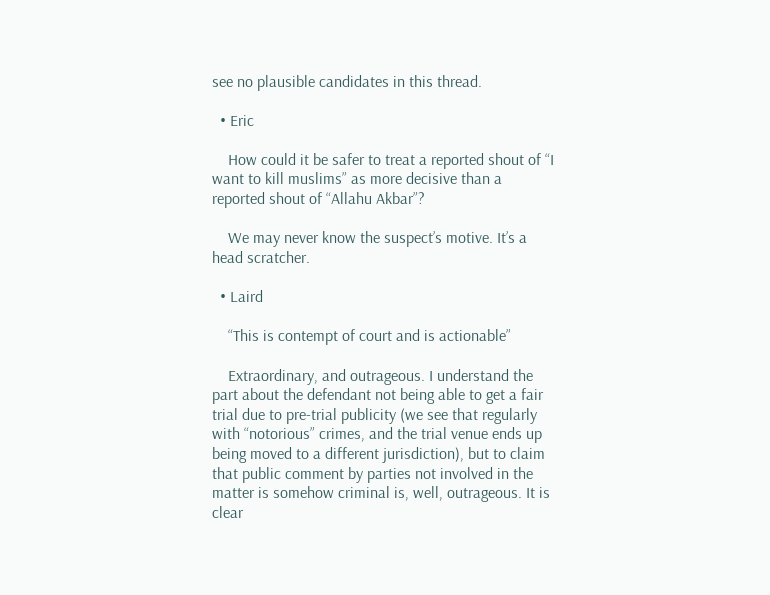see no plausible candidates in this thread.

  • Eric

    How could it be safer to treat a reported shout of “I want to kill muslims” as more decisive than a reported shout of “Allahu Akbar”?

    We may never know the suspect’s motive. It’s a head scratcher.

  • Laird

    “This is contempt of court and is actionable”

    Extraordinary, and outrageous. I understand the part about the defendant not being able to get a fair trial due to pre-trial publicity (we see that regularly with “notorious” crimes, and the trial venue ends up being moved to a different jurisdiction), but to claim that public comment by parties not involved in the matter is somehow criminal is, well, outrageous. It is clear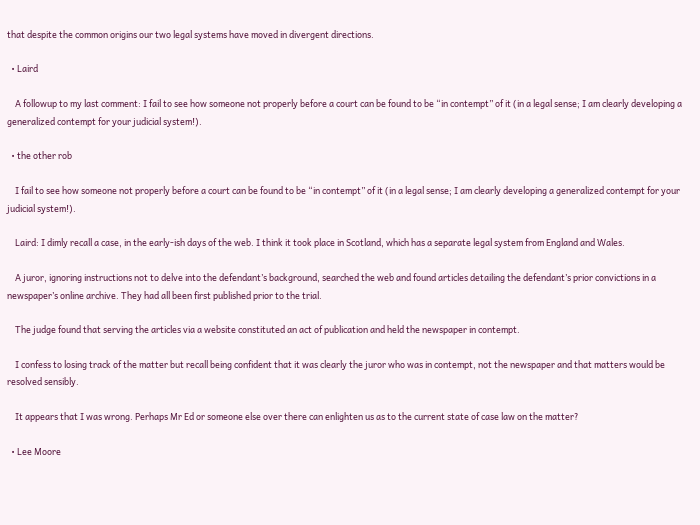that despite the common origins our two legal systems have moved in divergent directions.

  • Laird

    A followup to my last comment: I fail to see how someone not properly before a court can be found to be “in contempt” of it (in a legal sense; I am clearly developing a generalized contempt for your judicial system!).

  • the other rob

    I fail to see how someone not properly before a court can be found to be “in contempt” of it (in a legal sense; I am clearly developing a generalized contempt for your judicial system!).

    Laird: I dimly recall a case, in the early-ish days of the web. I think it took place in Scotland, which has a separate legal system from England and Wales.

    A juror, ignoring instructions not to delve into the defendant’s background, searched the web and found articles detailing the defendant’s prior convictions in a newspaper’s online archive. They had all been first published prior to the trial.

    The judge found that serving the articles via a website constituted an act of publication and held the newspaper in contempt.

    I confess to losing track of the matter but recall being confident that it was clearly the juror who was in contempt, not the newspaper and that matters would be resolved sensibly.

    It appears that I was wrong. Perhaps Mr Ed or someone else over there can enlighten us as to the current state of case law on the matter?

  • Lee Moore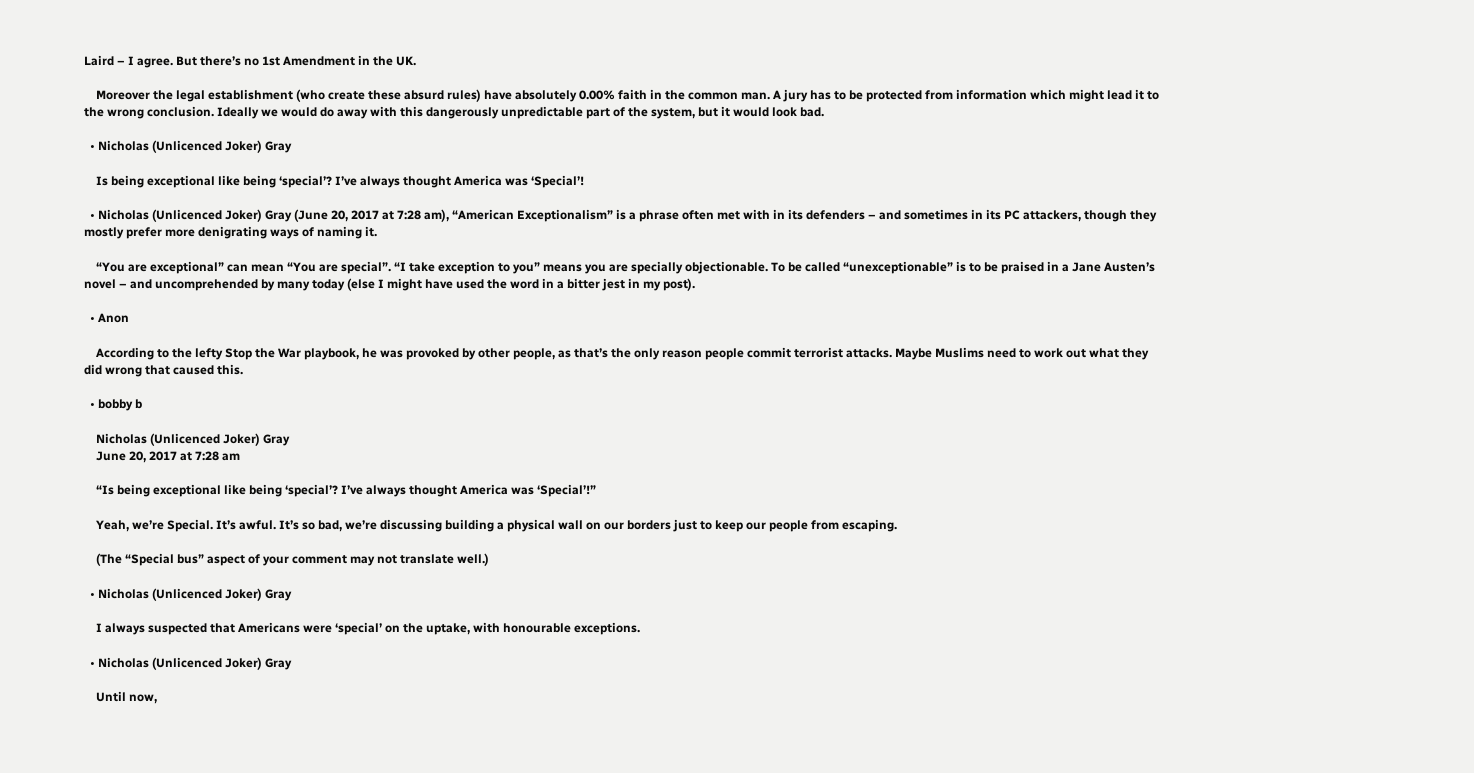Laird – I agree. But there’s no 1st Amendment in the UK.

    Moreover the legal establishment (who create these absurd rules) have absolutely 0.00% faith in the common man. A jury has to be protected from information which might lead it to the wrong conclusion. Ideally we would do away with this dangerously unpredictable part of the system, but it would look bad.

  • Nicholas (Unlicenced Joker) Gray

    Is being exceptional like being ‘special’? I’ve always thought America was ‘Special’!

  • Nicholas (Unlicenced Joker) Gray (June 20, 2017 at 7:28 am), “American Exceptionalism” is a phrase often met with in its defenders – and sometimes in its PC attackers, though they mostly prefer more denigrating ways of naming it.

    “You are exceptional” can mean “You are special”. “I take exception to you” means you are specially objectionable. To be called “unexceptionable” is to be praised in a Jane Austen’s novel – and uncomprehended by many today (else I might have used the word in a bitter jest in my post).

  • Anon

    According to the lefty Stop the War playbook, he was provoked by other people, as that’s the only reason people commit terrorist attacks. Maybe Muslims need to work out what they did wrong that caused this.

  • bobby b

    Nicholas (Unlicenced Joker) Gray
    June 20, 2017 at 7:28 am

    “Is being exceptional like being ‘special’? I’ve always thought America was ‘Special’!”

    Yeah, we’re Special. It’s awful. It’s so bad, we’re discussing building a physical wall on our borders just to keep our people from escaping.

    (The “Special bus” aspect of your comment may not translate well.)

  • Nicholas (Unlicenced Joker) Gray

    I always suspected that Americans were ‘special’ on the uptake, with honourable exceptions.

  • Nicholas (Unlicenced Joker) Gray

    Until now,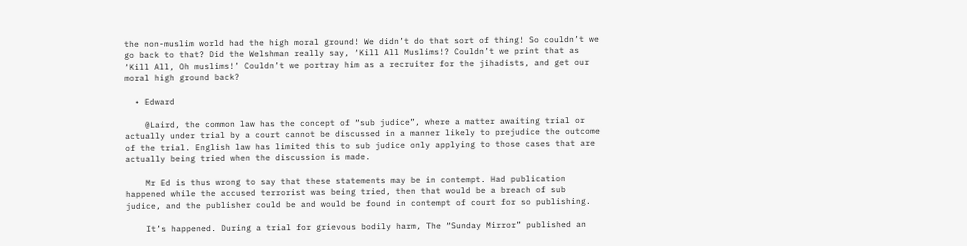the non-muslim world had the high moral ground! We didn’t do that sort of thing! So couldn’t we go back to that? Did the Welshman really say, ‘Kill All Muslims!? Couldn’t we print that as ‘Kill All, Oh muslims!’ Couldn’t we portray him as a recruiter for the jihadists, and get our moral high ground back?

  • Edward

    @Laird, the common law has the concept of “sub judice”, where a matter awaiting trial or actually under trial by a court cannot be discussed in a manner likely to prejudice the outcome of the trial. English law has limited this to sub judice only applying to those cases that are actually being tried when the discussion is made.

    Mr Ed is thus wrong to say that these statements may be in contempt. Had publication happened while the accused terrorist was being tried, then that would be a breach of sub judice, and the publisher could be and would be found in contempt of court for so publishing.

    It’s happened. During a trial for grievous bodily harm, The “Sunday Mirror” published an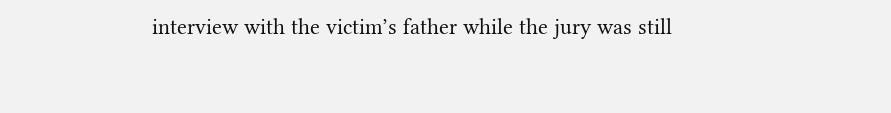interview with the victim’s father while the jury was still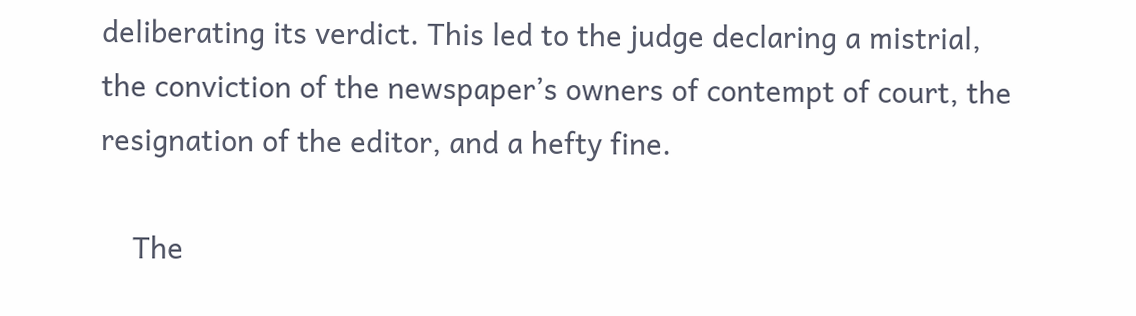deliberating its verdict. This led to the judge declaring a mistrial, the conviction of the newspaper’s owners of contempt of court, the resignation of the editor, and a hefty fine.

    The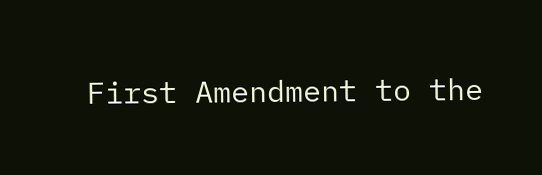First Amendment to the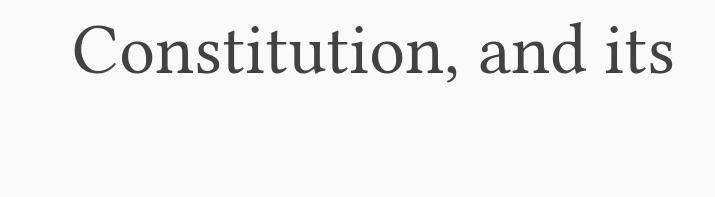Constitution, and its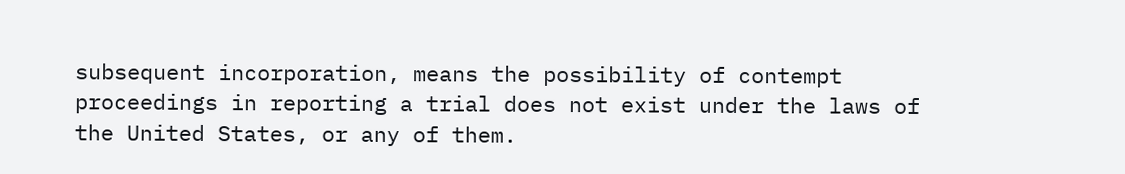subsequent incorporation, means the possibility of contempt proceedings in reporting a trial does not exist under the laws of the United States, or any of them.